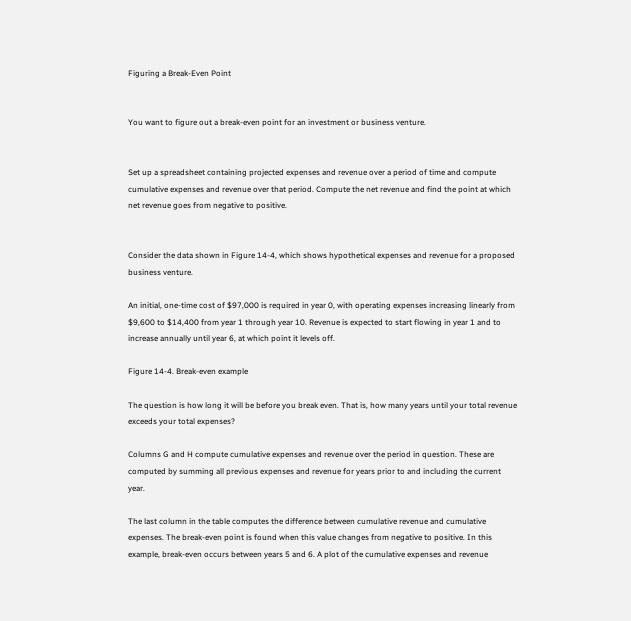Figuring a Break-Even Point


You want to figure out a break-even point for an investment or business venture.


Set up a spreadsheet containing projected expenses and revenue over a period of time and compute cumulative expenses and revenue over that period. Compute the net revenue and find the point at which net revenue goes from negative to positive.


Consider the data shown in Figure 14-4, which shows hypothetical expenses and revenue for a proposed business venture.

An initial, one-time cost of $97,000 is required in year 0, with operating expenses increasing linearly from $9,600 to $14,400 from year 1 through year 10. Revenue is expected to start flowing in year 1 and to increase annually until year 6, at which point it levels off.

Figure 14-4. Break-even example

The question is how long it will be before you break even. That is, how many years until your total revenue exceeds your total expenses?

Columns G and H compute cumulative expenses and revenue over the period in question. These are computed by summing all previous expenses and revenue for years prior to and including the current year.

The last column in the table computes the difference between cumulative revenue and cumulative expenses. The break-even point is found when this value changes from negative to positive. In this example, break-even occurs between years 5 and 6. A plot of the cumulative expenses and revenue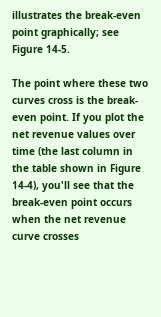illustrates the break-even point graphically; see Figure 14-5.

The point where these two curves cross is the break-even point. If you plot the net revenue values over time (the last column in the table shown in Figure 14-4), you'll see that the break-even point occurs when the net revenue curve crosses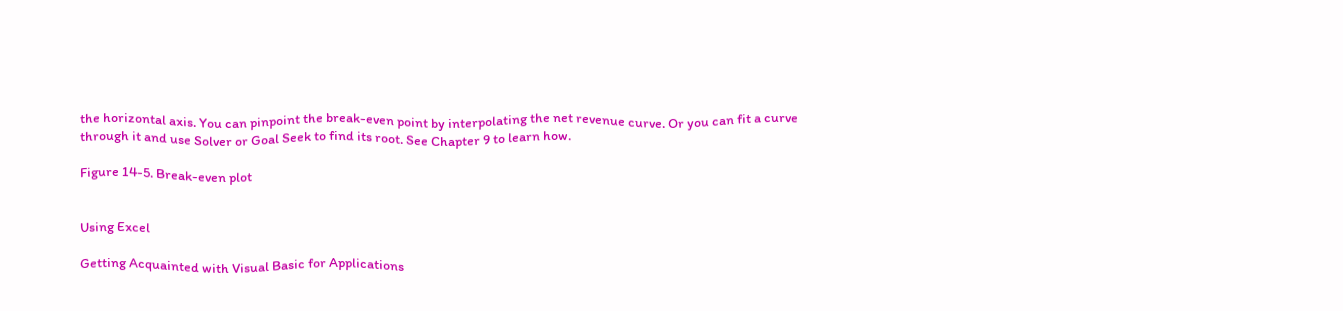the horizontal axis. You can pinpoint the break-even point by interpolating the net revenue curve. Or you can fit a curve through it and use Solver or Goal Seek to find its root. See Chapter 9 to learn how.

Figure 14-5. Break-even plot


Using Excel

Getting Acquainted with Visual Basic for Applications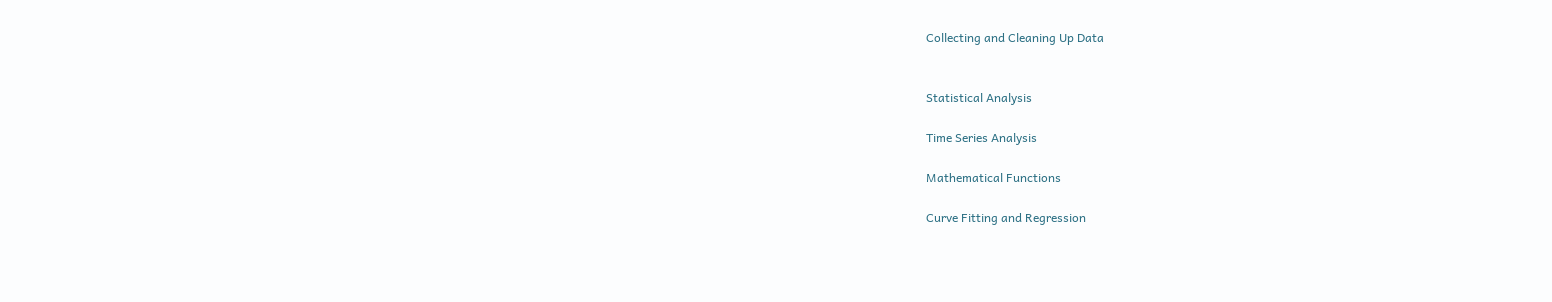Collecting and Cleaning Up Data


Statistical Analysis

Time Series Analysis

Mathematical Functions

Curve Fitting and Regression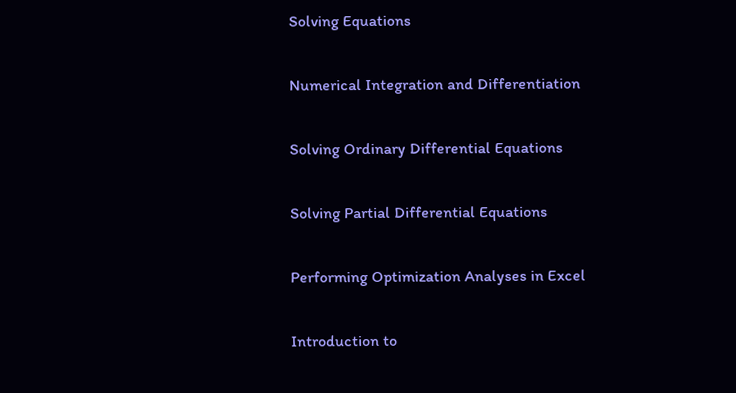Solving Equations

Numerical Integration and Differentiation

Solving Ordinary Differential Equations

Solving Partial Differential Equations

Performing Optimization Analyses in Excel

Introduction to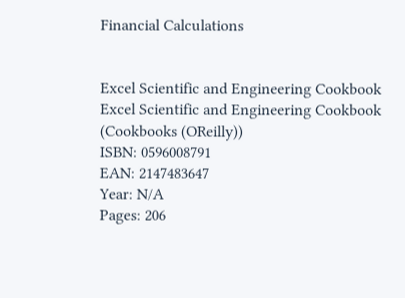Financial Calculations


Excel Scientific and Engineering Cookbook
Excel Scientific and Engineering Cookbook (Cookbooks (OReilly))
ISBN: 0596008791
EAN: 2147483647
Year: N/A
Pages: 206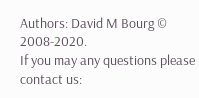Authors: David M Bourg © 2008-2020.
If you may any questions please contact us: